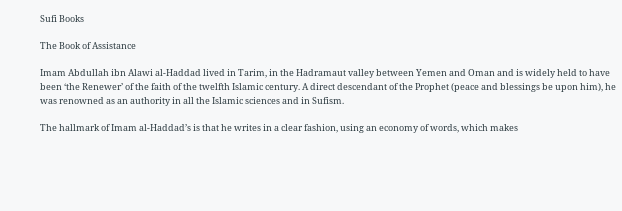Sufi Books

The Book of Assistance

Imam Abdullah ibn Alawi al-Haddad lived in Tarim, in the Hadramaut valley between Yemen and Oman and is widely held to have been ‘the Renewer’ of the faith of the twelfth Islamic century. A direct descendant of the Prophet (peace and blessings be upon him), he was renowned as an authority in all the Islamic sciences and in Sufism.

The hallmark of Imam al-Haddad’s is that he writes in a clear fashion, using an economy of words, which makes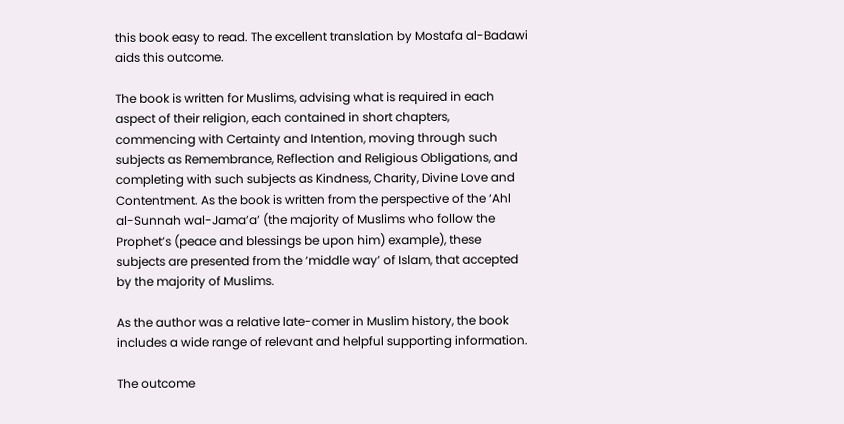this book easy to read. The excellent translation by Mostafa al-Badawi aids this outcome.

The book is written for Muslims, advising what is required in each aspect of their religion, each contained in short chapters, commencing with Certainty and Intention, moving through such subjects as Remembrance, Reflection and Religious Obligations, and completing with such subjects as Kindness, Charity, Divine Love and Contentment. As the book is written from the perspective of the ‘Ahl al-Sunnah wal-Jama’a’ (the majority of Muslims who follow the Prophet’s (peace and blessings be upon him) example), these subjects are presented from the ‘middle way’ of Islam, that accepted by the majority of Muslims.

As the author was a relative late-comer in Muslim history, the book includes a wide range of relevant and helpful supporting information.

The outcome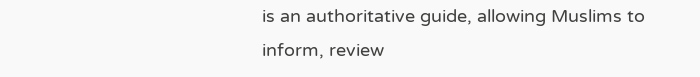is an authoritative guide, allowing Muslims to inform, review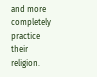and more completely practice their religion.